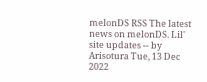melonDS RSS The latest news on melonDS. Lil' site updates -- by Arisotura Tue, 13 Dec 2022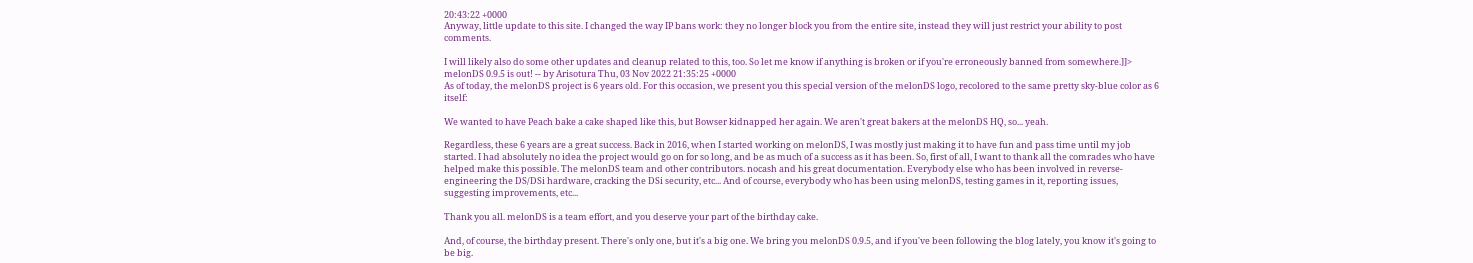20:43:22 +0000
Anyway, little update to this site. I changed the way IP bans work: they no longer block you from the entire site, instead they will just restrict your ability to post comments.

I will likely also do some other updates and cleanup related to this, too. So let me know if anything is broken or if you're erroneously banned from somewhere.]]>
melonDS 0.9.5 is out! -- by Arisotura Thu, 03 Nov 2022 21:35:25 +0000
As of today, the melonDS project is 6 years old. For this occasion, we present you this special version of the melonDS logo, recolored to the same pretty sky-blue color as 6 itself:

We wanted to have Peach bake a cake shaped like this, but Bowser kidnapped her again. We aren't great bakers at the melonDS HQ, so... yeah.

Regardless, these 6 years are a great success. Back in 2016, when I started working on melonDS, I was mostly just making it to have fun and pass time until my job started. I had absolutely no idea the project would go on for so long, and be as much of a success as it has been. So, first of all, I want to thank all the comrades who have helped make this possible. The melonDS team and other contributors. nocash and his great documentation. Everybody else who has been involved in reverse-engineering the DS/DSi hardware, cracking the DSi security, etc... And of course, everybody who has been using melonDS, testing games in it, reporting issues, suggesting improvements, etc...

Thank you all. melonDS is a team effort, and you deserve your part of the birthday cake.

And, of course, the birthday present. There's only one, but it's a big one. We bring you melonDS 0.9.5, and if you've been following the blog lately, you know it's going to be big.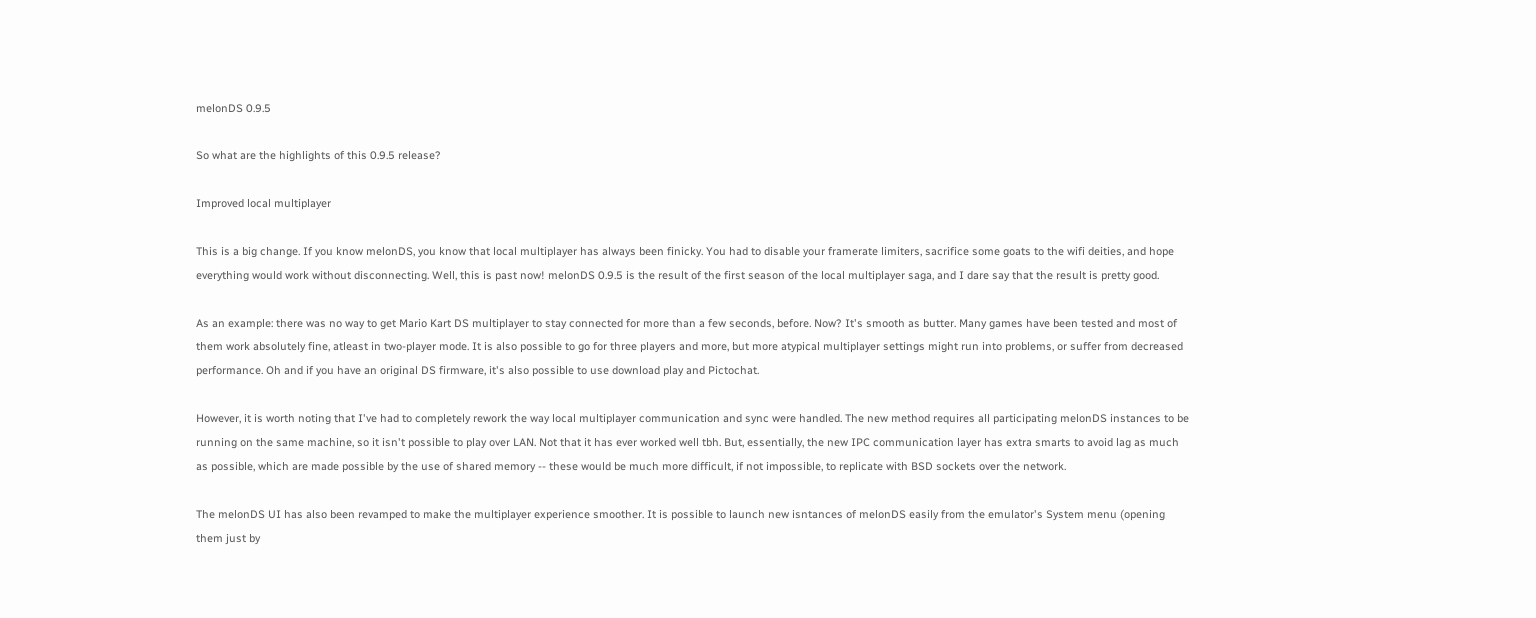melonDS 0.9.5

So what are the highlights of this 0.9.5 release?

Improved local multiplayer

This is a big change. If you know melonDS, you know that local multiplayer has always been finicky. You had to disable your framerate limiters, sacrifice some goats to the wifi deities, and hope everything would work without disconnecting. Well, this is past now! melonDS 0.9.5 is the result of the first season of the local multiplayer saga, and I dare say that the result is pretty good.

As an example: there was no way to get Mario Kart DS multiplayer to stay connected for more than a few seconds, before. Now? It's smooth as butter. Many games have been tested and most of them work absolutely fine, atleast in two-player mode. It is also possible to go for three players and more, but more atypical multiplayer settings might run into problems, or suffer from decreased performance. Oh and if you have an original DS firmware, it's also possible to use download play and Pictochat.

However, it is worth noting that I've had to completely rework the way local multiplayer communication and sync were handled. The new method requires all participating melonDS instances to be running on the same machine, so it isn't possible to play over LAN. Not that it has ever worked well tbh. But, essentially, the new IPC communication layer has extra smarts to avoid lag as much as possible, which are made possible by the use of shared memory -- these would be much more difficult, if not impossible, to replicate with BSD sockets over the network.

The melonDS UI has also been revamped to make the multiplayer experience smoother. It is possible to launch new isntances of melonDS easily from the emulator's System menu (opening them just by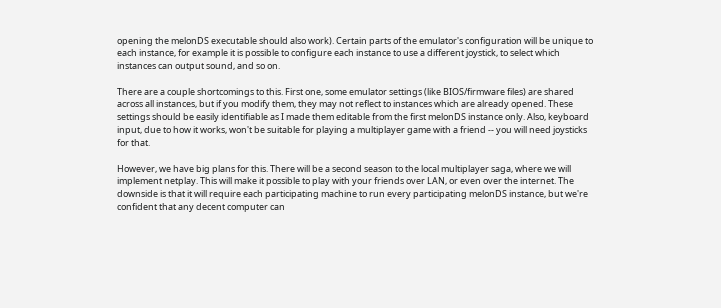opening the melonDS executable should also work). Certain parts of the emulator's configuration will be unique to each instance, for example it is possible to configure each instance to use a different joystick, to select which instances can output sound, and so on.

There are a couple shortcomings to this. First one, some emulator settings (like BIOS/firmware files) are shared across all instances, but if you modify them, they may not reflect to instances which are already opened. These settings should be easily identifiable as I made them editable from the first melonDS instance only. Also, keyboard input, due to how it works, won't be suitable for playing a multiplayer game with a friend -- you will need joysticks for that.

However, we have big plans for this. There will be a second season to the local multiplayer saga, where we will implement netplay. This will make it possible to play with your friends over LAN, or even over the internet. The downside is that it will require each participating machine to run every participating melonDS instance, but we're confident that any decent computer can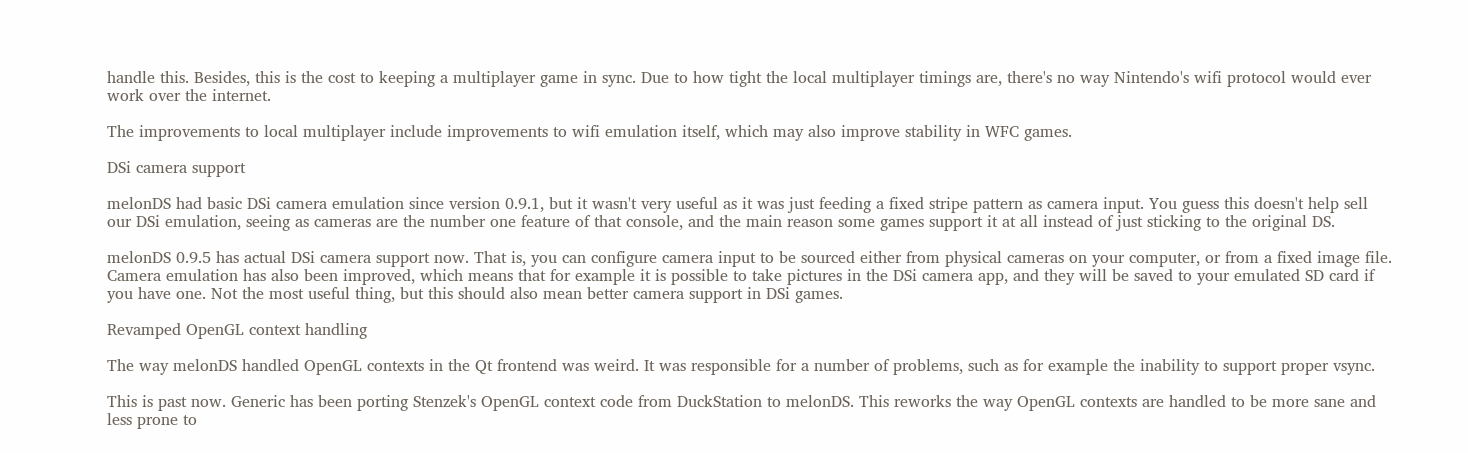handle this. Besides, this is the cost to keeping a multiplayer game in sync. Due to how tight the local multiplayer timings are, there's no way Nintendo's wifi protocol would ever work over the internet.

The improvements to local multiplayer include improvements to wifi emulation itself, which may also improve stability in WFC games.

DSi camera support

melonDS had basic DSi camera emulation since version 0.9.1, but it wasn't very useful as it was just feeding a fixed stripe pattern as camera input. You guess this doesn't help sell our DSi emulation, seeing as cameras are the number one feature of that console, and the main reason some games support it at all instead of just sticking to the original DS.

melonDS 0.9.5 has actual DSi camera support now. That is, you can configure camera input to be sourced either from physical cameras on your computer, or from a fixed image file. Camera emulation has also been improved, which means that for example it is possible to take pictures in the DSi camera app, and they will be saved to your emulated SD card if you have one. Not the most useful thing, but this should also mean better camera support in DSi games.

Revamped OpenGL context handling

The way melonDS handled OpenGL contexts in the Qt frontend was weird. It was responsible for a number of problems, such as for example the inability to support proper vsync.

This is past now. Generic has been porting Stenzek's OpenGL context code from DuckStation to melonDS. This reworks the way OpenGL contexts are handled to be more sane and less prone to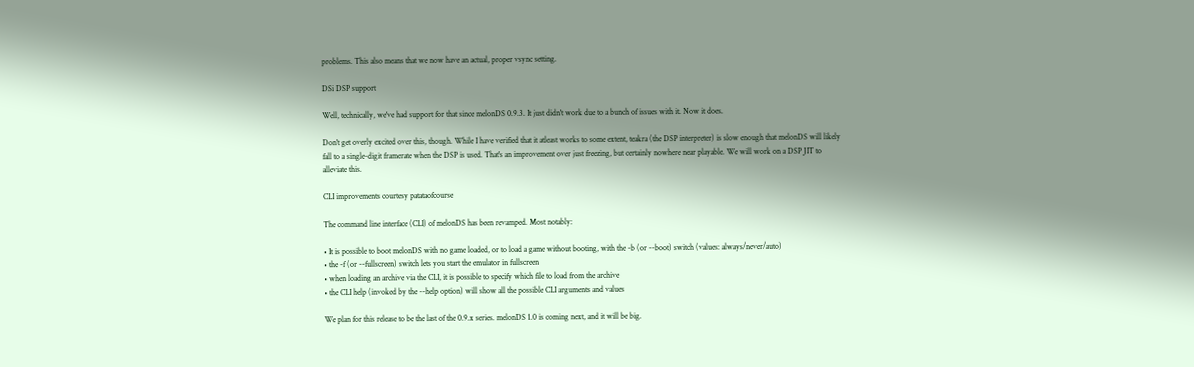problems. This also means that we now have an actual, proper vsync setting.

DSi DSP support

Well, technically, we've had support for that since melonDS 0.9.3. It just didn't work due to a bunch of issues with it. Now it does.

Don't get overly excited over this, though. While I have verified that it atleast works to some extent, teakra (the DSP interpreter) is slow enough that melonDS will likely fall to a single-digit framerate when the DSP is used. That's an improvement over just freezing, but certainly nowhere near playable. We will work on a DSP JIT to alleviate this.

CLI improvements courtesy patataofcourse

The command line interface (CLI) of melonDS has been revamped. Most notably:

• It is possible to boot melonDS with no game loaded, or to load a game without booting, with the -b (or --boot) switch (values: always/never/auto)
• the -f (or --fullscreen) switch lets you start the emulator in fullscreen
• when loading an archive via the CLI, it is possible to specify which file to load from the archive
• the CLI help (invoked by the --help option) will show all the possible CLI arguments and values

We plan for this release to be the last of the 0.9.x series. melonDS 1.0 is coming next, and it will be big.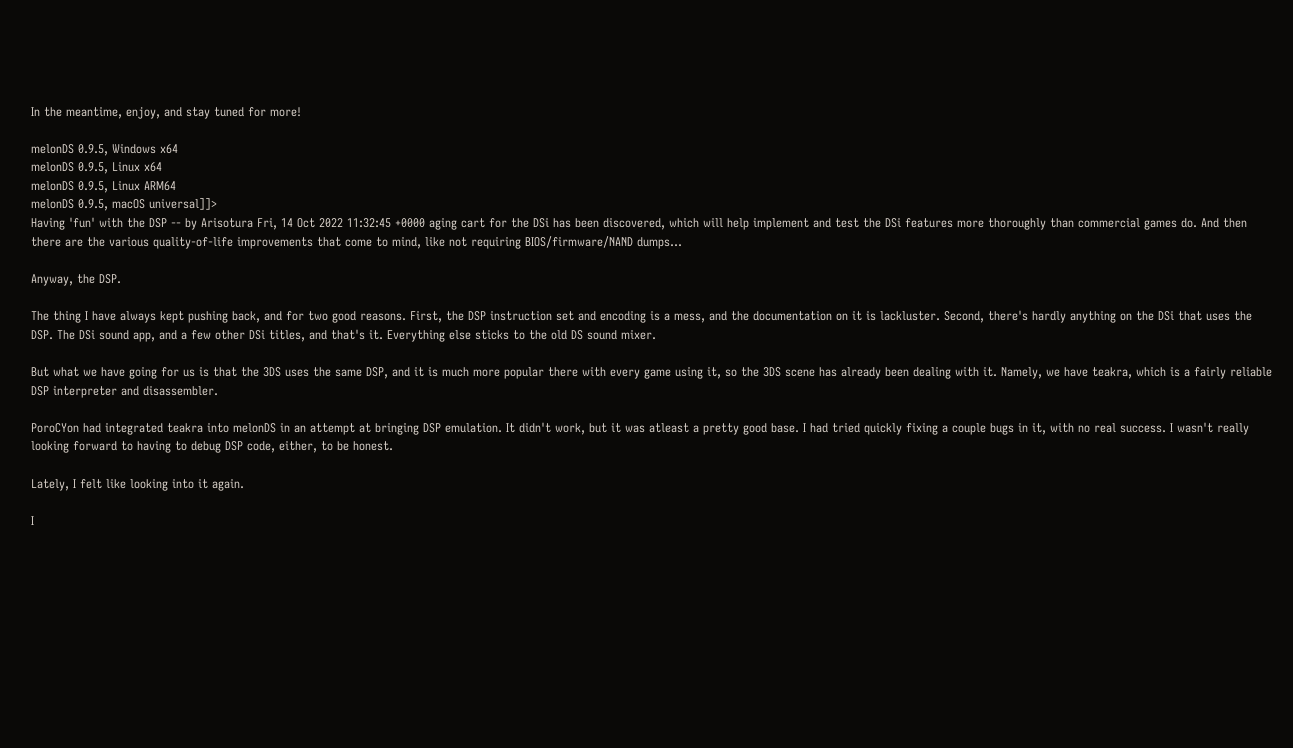In the meantime, enjoy, and stay tuned for more!

melonDS 0.9.5, Windows x64
melonDS 0.9.5, Linux x64
melonDS 0.9.5, Linux ARM64
melonDS 0.9.5, macOS universal]]>
Having 'fun' with the DSP -- by Arisotura Fri, 14 Oct 2022 11:32:45 +0000 aging cart for the DSi has been discovered, which will help implement and test the DSi features more thoroughly than commercial games do. And then there are the various quality-of-life improvements that come to mind, like not requiring BIOS/firmware/NAND dumps...

Anyway, the DSP.

The thing I have always kept pushing back, and for two good reasons. First, the DSP instruction set and encoding is a mess, and the documentation on it is lackluster. Second, there's hardly anything on the DSi that uses the DSP. The DSi sound app, and a few other DSi titles, and that's it. Everything else sticks to the old DS sound mixer.

But what we have going for us is that the 3DS uses the same DSP, and it is much more popular there with every game using it, so the 3DS scene has already been dealing with it. Namely, we have teakra, which is a fairly reliable DSP interpreter and disassembler.

PoroCYon had integrated teakra into melonDS in an attempt at bringing DSP emulation. It didn't work, but it was atleast a pretty good base. I had tried quickly fixing a couple bugs in it, with no real success. I wasn't really looking forward to having to debug DSP code, either, to be honest.

Lately, I felt like looking into it again.

I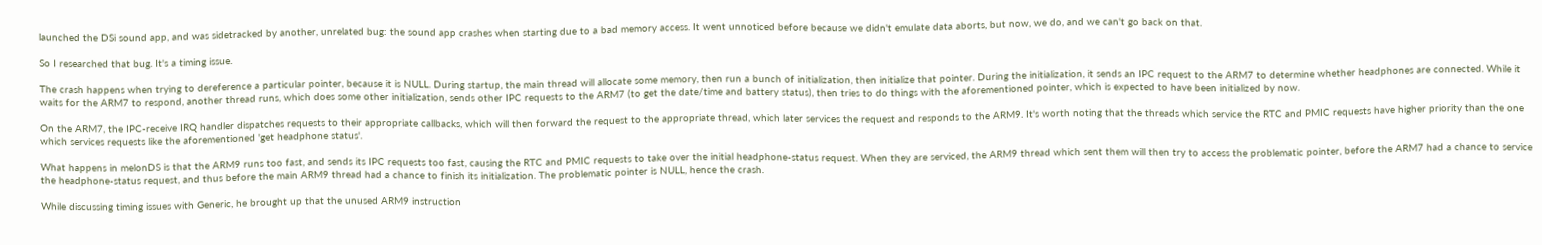launched the DSi sound app, and was sidetracked by another, unrelated bug: the sound app crashes when starting due to a bad memory access. It went unnoticed before because we didn't emulate data aborts, but now, we do, and we can't go back on that.

So I researched that bug. It's a timing issue.

The crash happens when trying to dereference a particular pointer, because it is NULL. During startup, the main thread will allocate some memory, then run a bunch of initialization, then initialize that pointer. During the initialization, it sends an IPC request to the ARM7 to determine whether headphones are connected. While it waits for the ARM7 to respond, another thread runs, which does some other initialization, sends other IPC requests to the ARM7 (to get the date/time and battery status), then tries to do things with the aforementioned pointer, which is expected to have been initialized by now.

On the ARM7, the IPC-receive IRQ handler dispatches requests to their appropriate callbacks, which will then forward the request to the appropriate thread, which later services the request and responds to the ARM9. It's worth noting that the threads which service the RTC and PMIC requests have higher priority than the one which services requests like the aforementioned 'get headphone status'.

What happens in melonDS is that the ARM9 runs too fast, and sends its IPC requests too fast, causing the RTC and PMIC requests to take over the initial headphone-status request. When they are serviced, the ARM9 thread which sent them will then try to access the problematic pointer, before the ARM7 had a chance to service the headphone-status request, and thus before the main ARM9 thread had a chance to finish its initialization. The problematic pointer is NULL, hence the crash.

While discussing timing issues with Generic, he brought up that the unused ARM9 instruction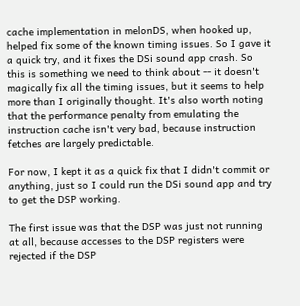cache implementation in melonDS, when hooked up, helped fix some of the known timing issues. So I gave it a quick try, and it fixes the DSi sound app crash. So this is something we need to think about -- it doesn't magically fix all the timing issues, but it seems to help more than I originally thought. It's also worth noting that the performance penalty from emulating the instruction cache isn't very bad, because instruction fetches are largely predictable.

For now, I kept it as a quick fix that I didn't commit or anything, just so I could run the DSi sound app and try to get the DSP working.

The first issue was that the DSP was just not running at all, because accesses to the DSP registers were rejected if the DSP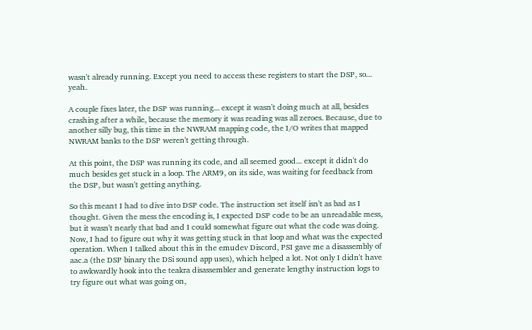wasn't already running. Except you need to access these registers to start the DSP, so... yeah.

A couple fixes later, the DSP was running... except it wasn't doing much at all, besides crashing after a while, because the memory it was reading was all zeroes. Because, due to another silly bug, this time in the NWRAM mapping code, the I/O writes that mapped NWRAM banks to the DSP weren't getting through.

At this point, the DSP was running its code, and all seemed good... except it didn't do much besides get stuck in a loop. The ARM9, on its side, was waiting for feedback from the DSP, but wasn't getting anything.

So this meant I had to dive into DSP code. The instruction set itself isn't as bad as I thought. Given the mess the encoding is, I expected DSP code to be an unreadable mess, but it wasn't nearly that bad and I could somewhat figure out what the code was doing. Now, I had to figure out why it was getting stuck in that loop and what was the expected operation. When I talked about this in the emudev Discord, PSI gave me a disassembly of aac.a (the DSP binary the DSi sound app uses), which helped a lot. Not only I didn't have to awkwardly hook into the teakra disassembler and generate lengthy instruction logs to try figure out what was going on,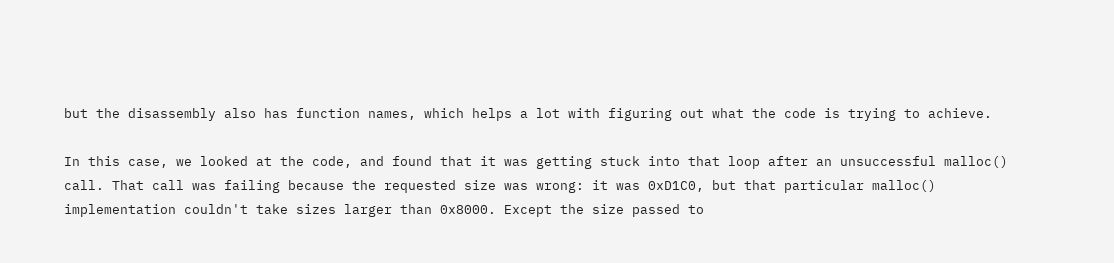but the disassembly also has function names, which helps a lot with figuring out what the code is trying to achieve.

In this case, we looked at the code, and found that it was getting stuck into that loop after an unsuccessful malloc() call. That call was failing because the requested size was wrong: it was 0xD1C0, but that particular malloc() implementation couldn't take sizes larger than 0x8000. Except the size passed to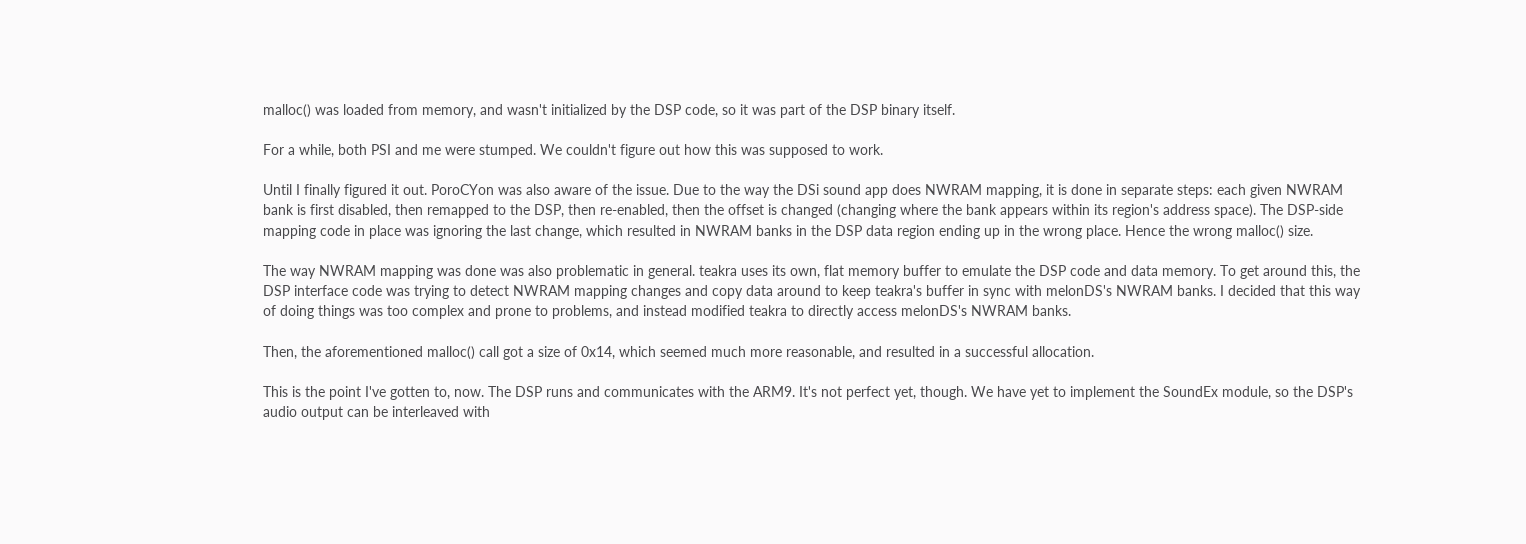malloc() was loaded from memory, and wasn't initialized by the DSP code, so it was part of the DSP binary itself.

For a while, both PSI and me were stumped. We couldn't figure out how this was supposed to work.

Until I finally figured it out. PoroCYon was also aware of the issue. Due to the way the DSi sound app does NWRAM mapping, it is done in separate steps: each given NWRAM bank is first disabled, then remapped to the DSP, then re-enabled, then the offset is changed (changing where the bank appears within its region's address space). The DSP-side mapping code in place was ignoring the last change, which resulted in NWRAM banks in the DSP data region ending up in the wrong place. Hence the wrong malloc() size.

The way NWRAM mapping was done was also problematic in general. teakra uses its own, flat memory buffer to emulate the DSP code and data memory. To get around this, the DSP interface code was trying to detect NWRAM mapping changes and copy data around to keep teakra's buffer in sync with melonDS's NWRAM banks. I decided that this way of doing things was too complex and prone to problems, and instead modified teakra to directly access melonDS's NWRAM banks.

Then, the aforementioned malloc() call got a size of 0x14, which seemed much more reasonable, and resulted in a successful allocation.

This is the point I've gotten to, now. The DSP runs and communicates with the ARM9. It's not perfect yet, though. We have yet to implement the SoundEx module, so the DSP's audio output can be interleaved with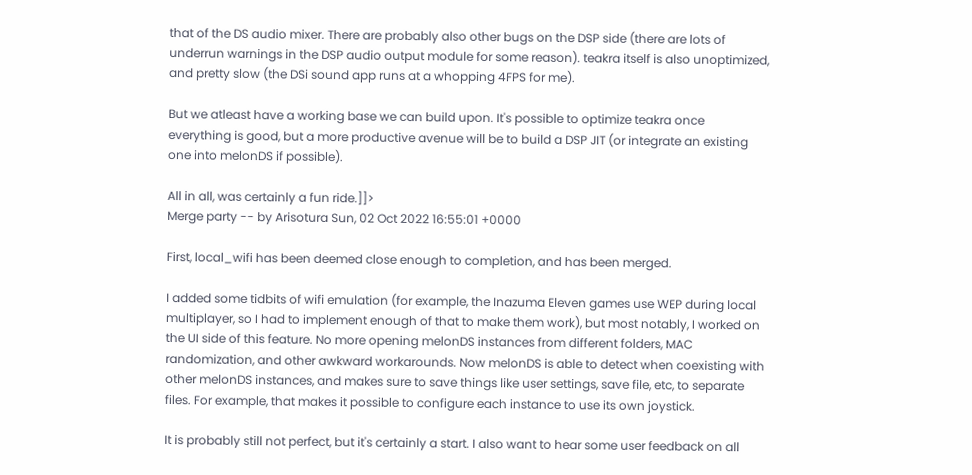that of the DS audio mixer. There are probably also other bugs on the DSP side (there are lots of underrun warnings in the DSP audio output module for some reason). teakra itself is also unoptimized, and pretty slow (the DSi sound app runs at a whopping 4FPS for me).

But we atleast have a working base we can build upon. It's possible to optimize teakra once everything is good, but a more productive avenue will be to build a DSP JIT (or integrate an existing one into melonDS if possible).

All in all, was certainly a fun ride.]]>
Merge party -- by Arisotura Sun, 02 Oct 2022 16:55:01 +0000

First, local_wifi has been deemed close enough to completion, and has been merged.

I added some tidbits of wifi emulation (for example, the Inazuma Eleven games use WEP during local multiplayer, so I had to implement enough of that to make them work), but most notably, I worked on the UI side of this feature. No more opening melonDS instances from different folders, MAC randomization, and other awkward workarounds. Now melonDS is able to detect when coexisting with other melonDS instances, and makes sure to save things like user settings, save file, etc, to separate files. For example, that makes it possible to configure each instance to use its own joystick.

It is probably still not perfect, but it's certainly a start. I also want to hear some user feedback on all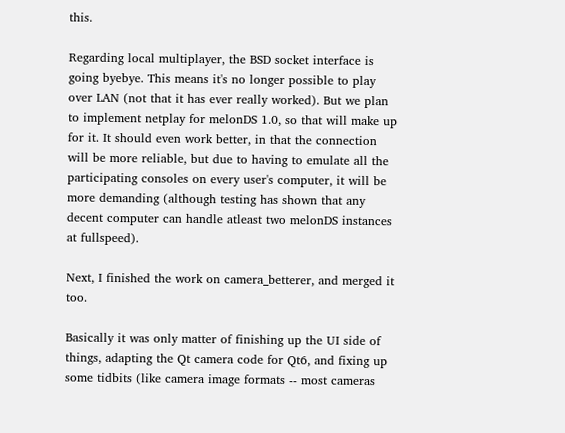this.

Regarding local multiplayer, the BSD socket interface is going byebye. This means it's no longer possible to play over LAN (not that it has ever really worked). But we plan to implement netplay for melonDS 1.0, so that will make up for it. It should even work better, in that the connection will be more reliable, but due to having to emulate all the participating consoles on every user's computer, it will be more demanding (although testing has shown that any decent computer can handle atleast two melonDS instances at fullspeed).

Next, I finished the work on camera_betterer, and merged it too.

Basically it was only matter of finishing up the UI side of things, adapting the Qt camera code for Qt6, and fixing up some tidbits (like camera image formats -- most cameras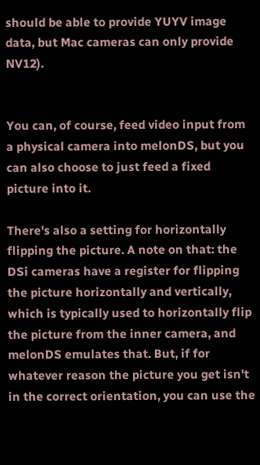should be able to provide YUYV image data, but Mac cameras can only provide NV12).


You can, of course, feed video input from a physical camera into melonDS, but you can also choose to just feed a fixed picture into it.

There's also a setting for horizontally flipping the picture. A note on that: the DSi cameras have a register for flipping the picture horizontally and vertically, which is typically used to horizontally flip the picture from the inner camera, and melonDS emulates that. But, if for whatever reason the picture you get isn't in the correct orientation, you can use the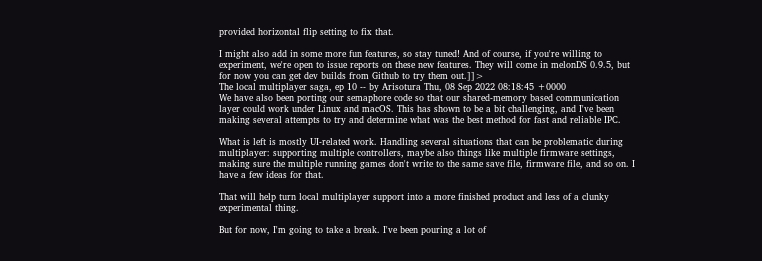provided horizontal flip setting to fix that.

I might also add in some more fun features, so stay tuned! And of course, if you're willing to experiment, we're open to issue reports on these new features. They will come in melonDS 0.9.5, but for now you can get dev builds from Github to try them out.]]>
The local multiplayer saga, ep 10 -- by Arisotura Thu, 08 Sep 2022 08:18:45 +0000
We have also been porting our semaphore code so that our shared-memory based communication layer could work under Linux and macOS. This has shown to be a bit challenging, and I've been making several attempts to try and determine what was the best method for fast and reliable IPC.

What is left is mostly UI-related work. Handling several situations that can be problematic during multiplayer: supporting multiple controllers, maybe also things like multiple firmware settings, making sure the multiple running games don't write to the same save file, firmware file, and so on. I have a few ideas for that.

That will help turn local multiplayer support into a more finished product and less of a clunky experimental thing.

But for now, I'm going to take a break. I've been pouring a lot of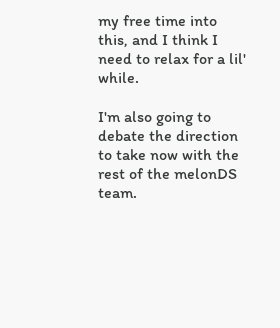my free time into this, and I think I need to relax for a lil' while.

I'm also going to debate the direction to take now with the rest of the melonDS team.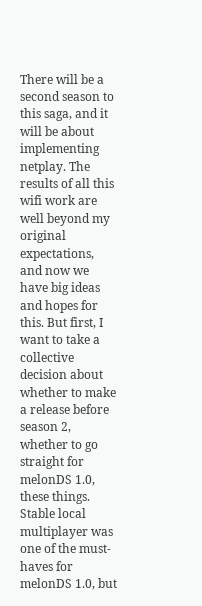There will be a second season to this saga, and it will be about implementing netplay. The results of all this wifi work are well beyond my original expectations, and now we have big ideas and hopes for this. But first, I want to take a collective decision about whether to make a release before season 2, whether to go straight for melonDS 1.0, these things. Stable local multiplayer was one of the must-haves for melonDS 1.0, but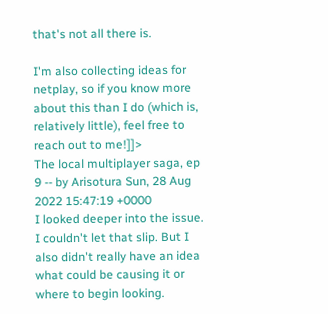that's not all there is.

I'm also collecting ideas for netplay, so if you know more about this than I do (which is, relatively little), feel free to reach out to me!]]>
The local multiplayer saga, ep 9 -- by Arisotura Sun, 28 Aug 2022 15:47:19 +0000
I looked deeper into the issue. I couldn't let that slip. But I also didn't really have an idea what could be causing it or where to begin looking.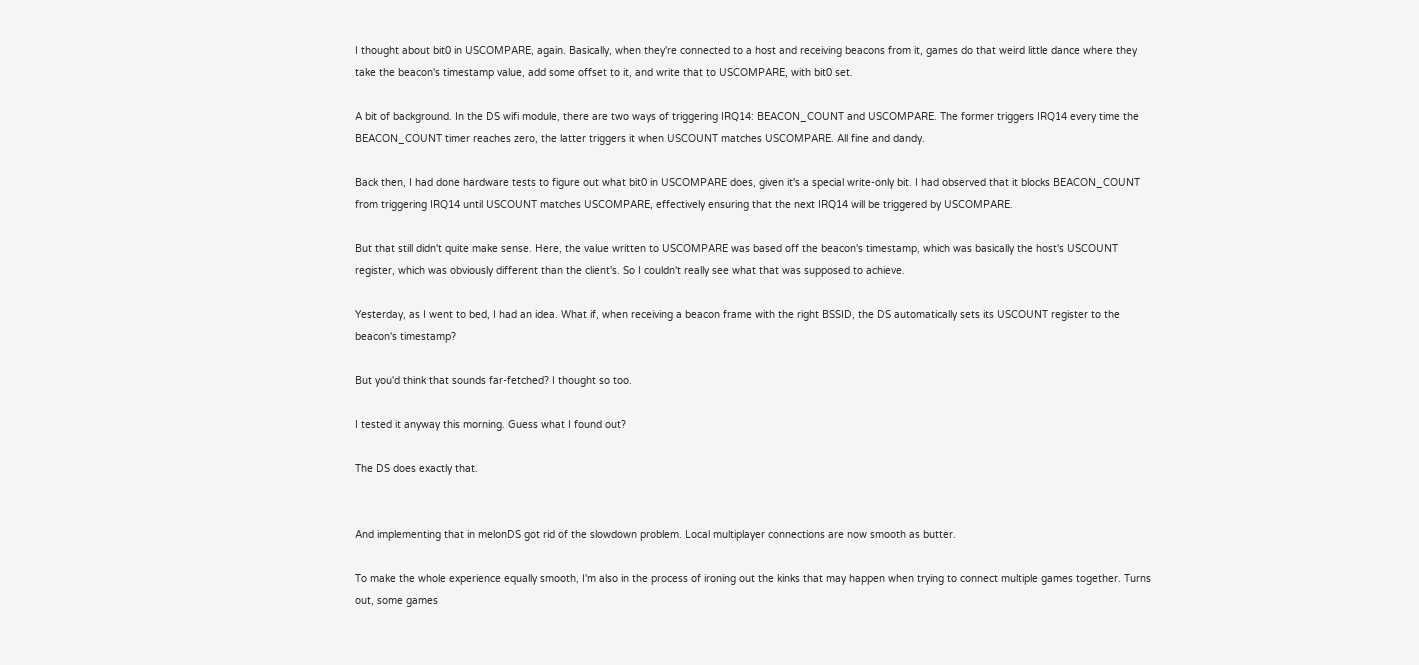I thought about bit0 in USCOMPARE, again. Basically, when they're connected to a host and receiving beacons from it, games do that weird little dance where they take the beacon's timestamp value, add some offset to it, and write that to USCOMPARE, with bit0 set.

A bit of background. In the DS wifi module, there are two ways of triggering IRQ14: BEACON_COUNT and USCOMPARE. The former triggers IRQ14 every time the BEACON_COUNT timer reaches zero, the latter triggers it when USCOUNT matches USCOMPARE. All fine and dandy.

Back then, I had done hardware tests to figure out what bit0 in USCOMPARE does, given it's a special write-only bit. I had observed that it blocks BEACON_COUNT from triggering IRQ14 until USCOUNT matches USCOMPARE, effectively ensuring that the next IRQ14 will be triggered by USCOMPARE.

But that still didn't quite make sense. Here, the value written to USCOMPARE was based off the beacon's timestamp, which was basically the host's USCOUNT register, which was obviously different than the client's. So I couldn't really see what that was supposed to achieve.

Yesterday, as I went to bed, I had an idea. What if, when receiving a beacon frame with the right BSSID, the DS automatically sets its USCOUNT register to the beacon's timestamp?

But you'd think that sounds far-fetched? I thought so too.

I tested it anyway this morning. Guess what I found out?

The DS does exactly that.


And implementing that in melonDS got rid of the slowdown problem. Local multiplayer connections are now smooth as butter.

To make the whole experience equally smooth, I'm also in the process of ironing out the kinks that may happen when trying to connect multiple games together. Turns out, some games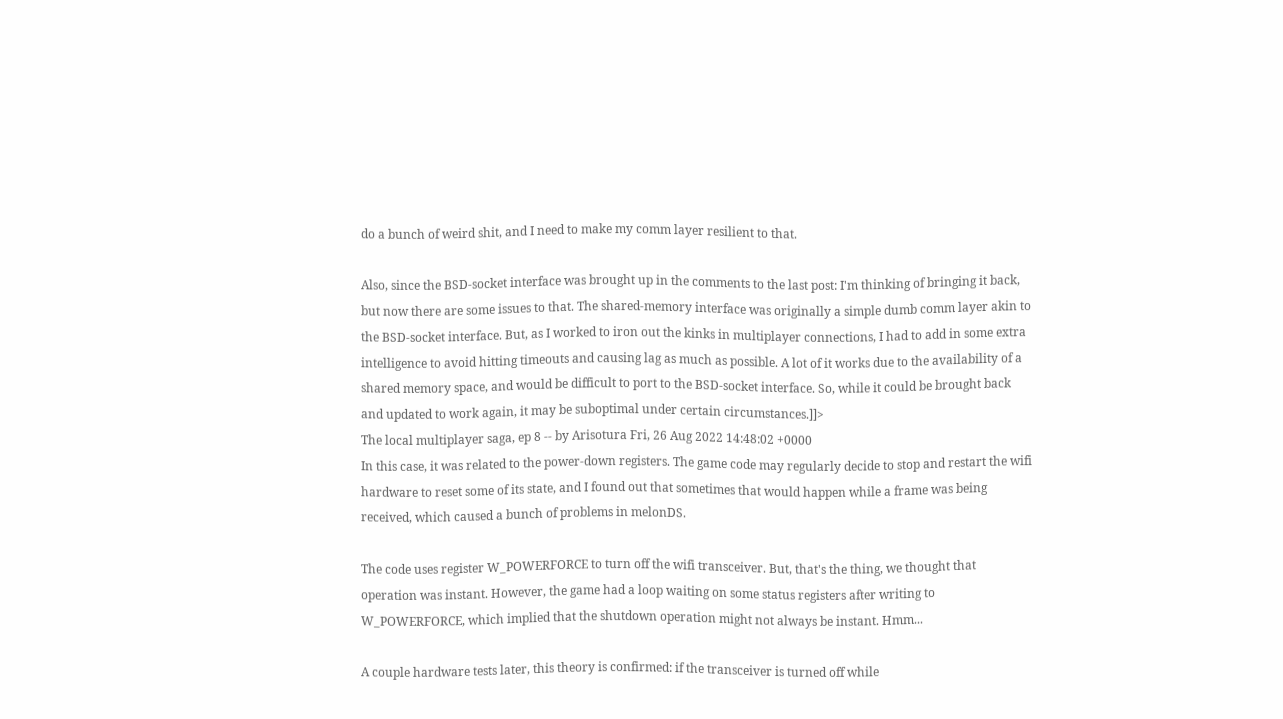do a bunch of weird shit, and I need to make my comm layer resilient to that.

Also, since the BSD-socket interface was brought up in the comments to the last post: I'm thinking of bringing it back, but now there are some issues to that. The shared-memory interface was originally a simple dumb comm layer akin to the BSD-socket interface. But, as I worked to iron out the kinks in multiplayer connections, I had to add in some extra intelligence to avoid hitting timeouts and causing lag as much as possible. A lot of it works due to the availability of a shared memory space, and would be difficult to port to the BSD-socket interface. So, while it could be brought back and updated to work again, it may be suboptimal under certain circumstances.]]>
The local multiplayer saga, ep 8 -- by Arisotura Fri, 26 Aug 2022 14:48:02 +0000
In this case, it was related to the power-down registers. The game code may regularly decide to stop and restart the wifi hardware to reset some of its state, and I found out that sometimes that would happen while a frame was being received, which caused a bunch of problems in melonDS.

The code uses register W_POWERFORCE to turn off the wifi transceiver. But, that's the thing, we thought that operation was instant. However, the game had a loop waiting on some status registers after writing to W_POWERFORCE, which implied that the shutdown operation might not always be instant. Hmm...

A couple hardware tests later, this theory is confirmed: if the transceiver is turned off while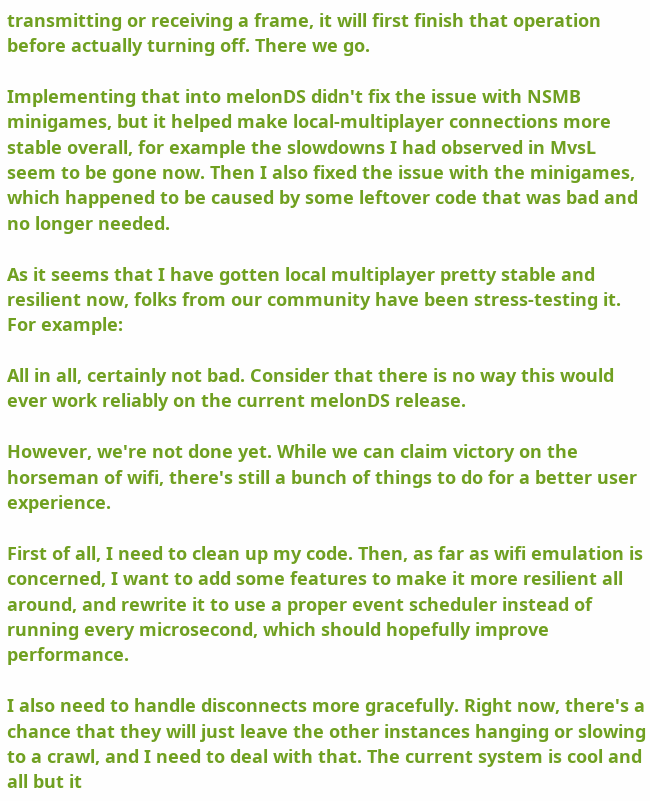transmitting or receiving a frame, it will first finish that operation before actually turning off. There we go.

Implementing that into melonDS didn't fix the issue with NSMB minigames, but it helped make local-multiplayer connections more stable overall, for example the slowdowns I had observed in MvsL seem to be gone now. Then I also fixed the issue with the minigames, which happened to be caused by some leftover code that was bad and no longer needed.

As it seems that I have gotten local multiplayer pretty stable and resilient now, folks from our community have been stress-testing it. For example:

All in all, certainly not bad. Consider that there is no way this would ever work reliably on the current melonDS release.

However, we're not done yet. While we can claim victory on the horseman of wifi, there's still a bunch of things to do for a better user experience.

First of all, I need to clean up my code. Then, as far as wifi emulation is concerned, I want to add some features to make it more resilient all around, and rewrite it to use a proper event scheduler instead of running every microsecond, which should hopefully improve performance.

I also need to handle disconnects more gracefully. Right now, there's a chance that they will just leave the other instances hanging or slowing to a crawl, and I need to deal with that. The current system is cool and all but it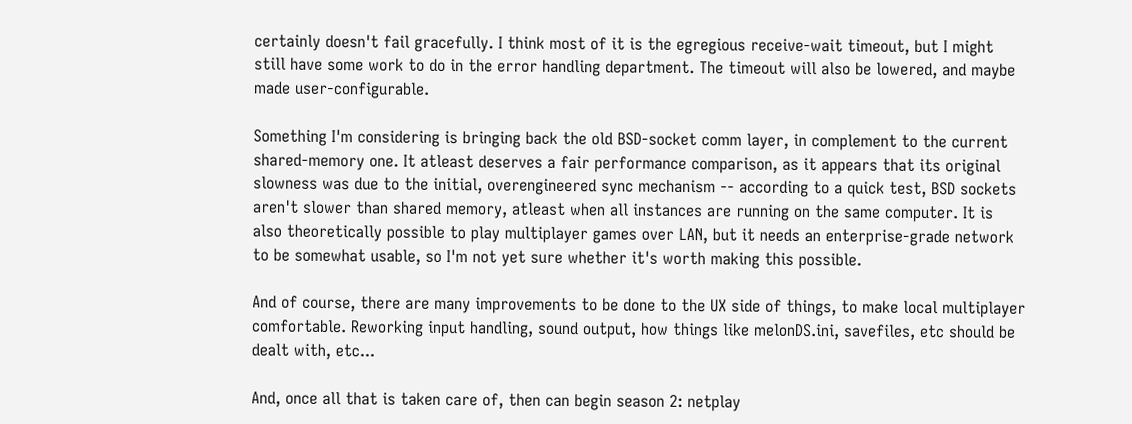certainly doesn't fail gracefully. I think most of it is the egregious receive-wait timeout, but I might still have some work to do in the error handling department. The timeout will also be lowered, and maybe made user-configurable.

Something I'm considering is bringing back the old BSD-socket comm layer, in complement to the current shared-memory one. It atleast deserves a fair performance comparison, as it appears that its original slowness was due to the initial, overengineered sync mechanism -- according to a quick test, BSD sockets aren't slower than shared memory, atleast when all instances are running on the same computer. It is also theoretically possible to play multiplayer games over LAN, but it needs an enterprise-grade network to be somewhat usable, so I'm not yet sure whether it's worth making this possible.

And of course, there are many improvements to be done to the UX side of things, to make local multiplayer comfortable. Reworking input handling, sound output, how things like melonDS.ini, savefiles, etc should be dealt with, etc...

And, once all that is taken care of, then can begin season 2: netplay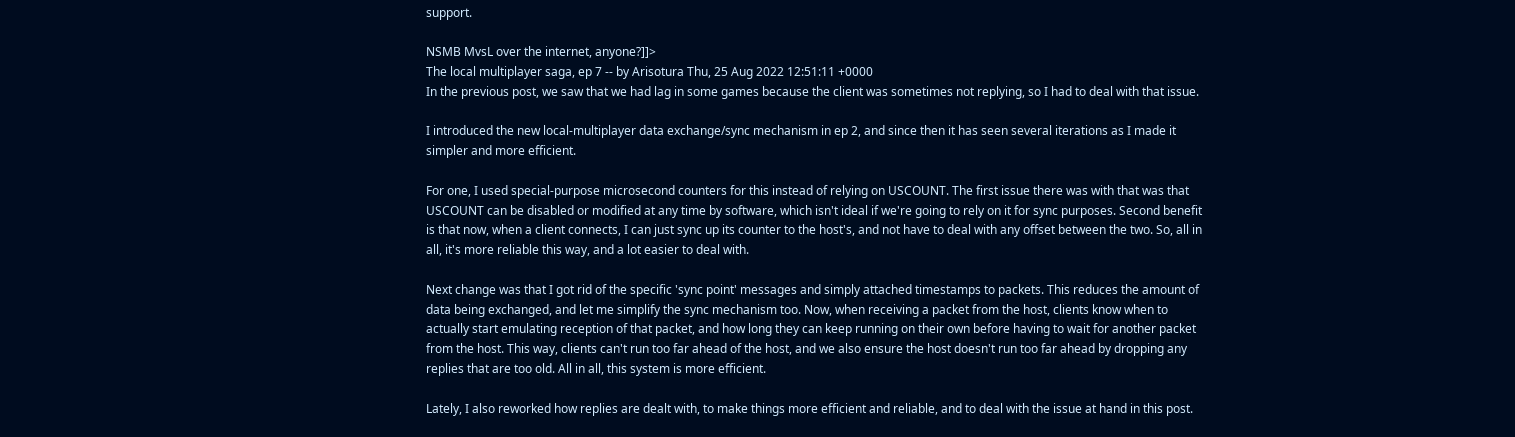support.

NSMB MvsL over the internet, anyone?]]>
The local multiplayer saga, ep 7 -- by Arisotura Thu, 25 Aug 2022 12:51:11 +0000
In the previous post, we saw that we had lag in some games because the client was sometimes not replying, so I had to deal with that issue.

I introduced the new local-multiplayer data exchange/sync mechanism in ep 2, and since then it has seen several iterations as I made it simpler and more efficient.

For one, I used special-purpose microsecond counters for this instead of relying on USCOUNT. The first issue there was with that was that USCOUNT can be disabled or modified at any time by software, which isn't ideal if we're going to rely on it for sync purposes. Second benefit is that now, when a client connects, I can just sync up its counter to the host's, and not have to deal with any offset between the two. So, all in all, it's more reliable this way, and a lot easier to deal with.

Next change was that I got rid of the specific 'sync point' messages and simply attached timestamps to packets. This reduces the amount of data being exchanged, and let me simplify the sync mechanism too. Now, when receiving a packet from the host, clients know when to actually start emulating reception of that packet, and how long they can keep running on their own before having to wait for another packet from the host. This way, clients can't run too far ahead of the host, and we also ensure the host doesn't run too far ahead by dropping any replies that are too old. All in all, this system is more efficient.

Lately, I also reworked how replies are dealt with, to make things more efficient and reliable, and to deal with the issue at hand in this post.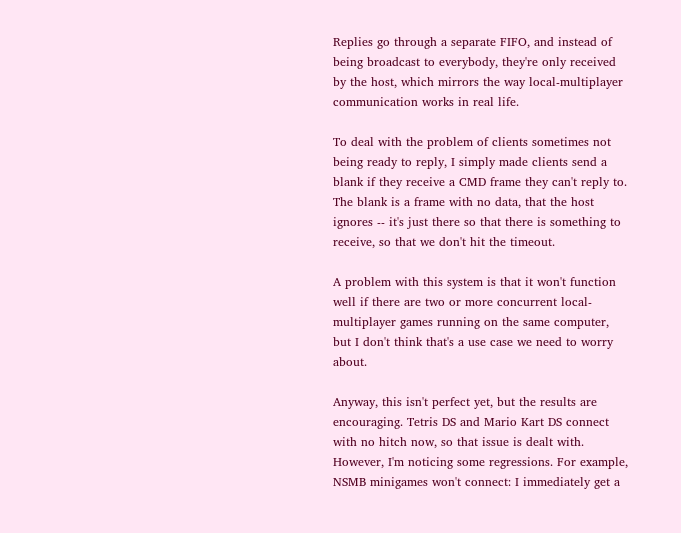Replies go through a separate FIFO, and instead of being broadcast to everybody, they're only received by the host, which mirrors the way local-multiplayer communication works in real life.

To deal with the problem of clients sometimes not being ready to reply, I simply made clients send a blank if they receive a CMD frame they can't reply to. The blank is a frame with no data, that the host ignores -- it's just there so that there is something to receive, so that we don't hit the timeout.

A problem with this system is that it won't function well if there are two or more concurrent local-multiplayer games running on the same computer, but I don't think that's a use case we need to worry about.

Anyway, this isn't perfect yet, but the results are encouraging. Tetris DS and Mario Kart DS connect with no hitch now, so that issue is dealt with. However, I'm noticing some regressions. For example, NSMB minigames won't connect: I immediately get a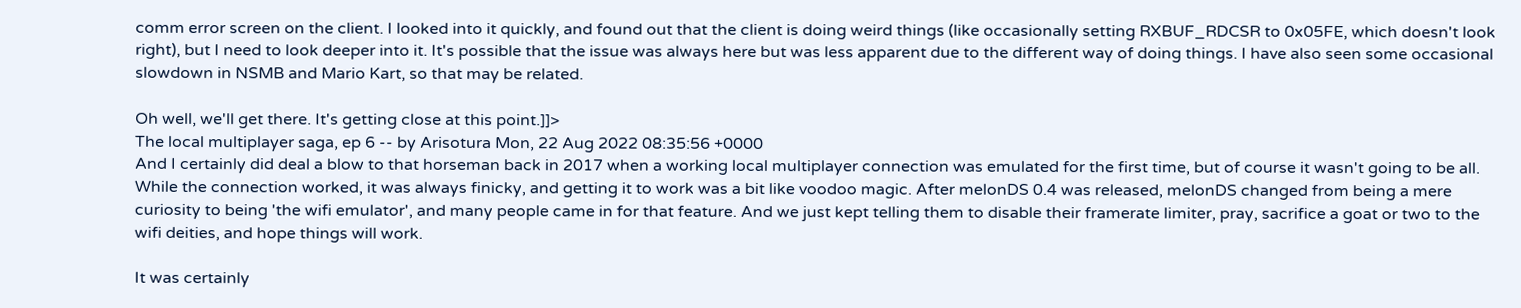comm error screen on the client. I looked into it quickly, and found out that the client is doing weird things (like occasionally setting RXBUF_RDCSR to 0x05FE, which doesn't look right), but I need to look deeper into it. It's possible that the issue was always here but was less apparent due to the different way of doing things. I have also seen some occasional slowdown in NSMB and Mario Kart, so that may be related.

Oh well, we'll get there. It's getting close at this point.]]>
The local multiplayer saga, ep 6 -- by Arisotura Mon, 22 Aug 2022 08:35:56 +0000
And I certainly did deal a blow to that horseman back in 2017 when a working local multiplayer connection was emulated for the first time, but of course it wasn't going to be all. While the connection worked, it was always finicky, and getting it to work was a bit like voodoo magic. After melonDS 0.4 was released, melonDS changed from being a mere curiosity to being 'the wifi emulator', and many people came in for that feature. And we just kept telling them to disable their framerate limiter, pray, sacrifice a goat or two to the wifi deities, and hope things will work.

It was certainly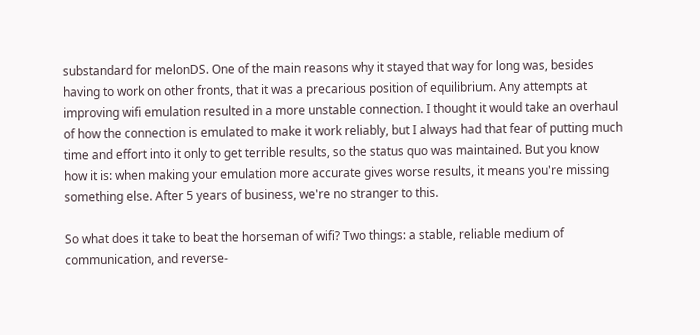substandard for melonDS. One of the main reasons why it stayed that way for long was, besides having to work on other fronts, that it was a precarious position of equilibrium. Any attempts at improving wifi emulation resulted in a more unstable connection. I thought it would take an overhaul of how the connection is emulated to make it work reliably, but I always had that fear of putting much time and effort into it only to get terrible results, so the status quo was maintained. But you know how it is: when making your emulation more accurate gives worse results, it means you're missing something else. After 5 years of business, we're no stranger to this.

So what does it take to beat the horseman of wifi? Two things: a stable, reliable medium of communication, and reverse-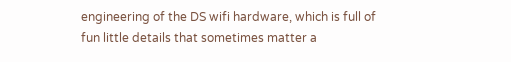engineering of the DS wifi hardware, which is full of fun little details that sometimes matter a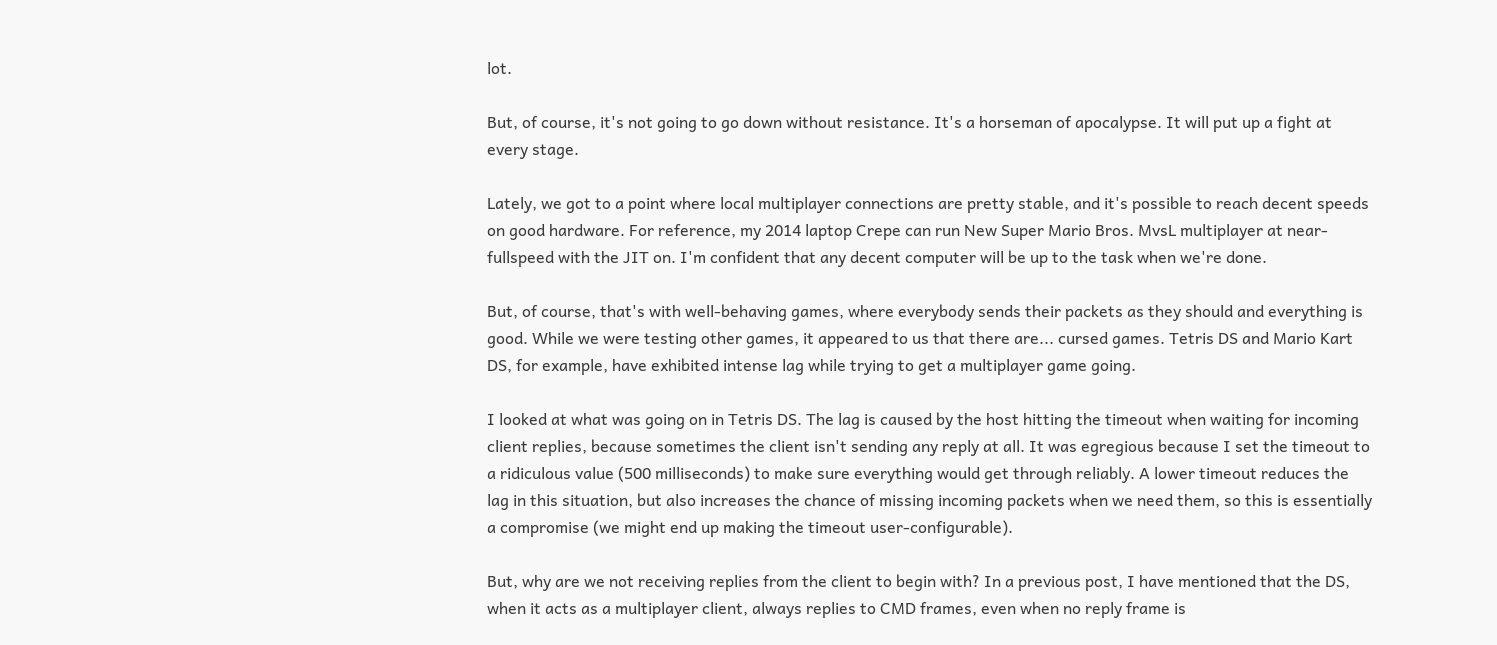lot.

But, of course, it's not going to go down without resistance. It's a horseman of apocalypse. It will put up a fight at every stage.

Lately, we got to a point where local multiplayer connections are pretty stable, and it's possible to reach decent speeds on good hardware. For reference, my 2014 laptop Crepe can run New Super Mario Bros. MvsL multiplayer at near-fullspeed with the JIT on. I'm confident that any decent computer will be up to the task when we're done.

But, of course, that's with well-behaving games, where everybody sends their packets as they should and everything is good. While we were testing other games, it appeared to us that there are... cursed games. Tetris DS and Mario Kart DS, for example, have exhibited intense lag while trying to get a multiplayer game going.

I looked at what was going on in Tetris DS. The lag is caused by the host hitting the timeout when waiting for incoming client replies, because sometimes the client isn't sending any reply at all. It was egregious because I set the timeout to a ridiculous value (500 milliseconds) to make sure everything would get through reliably. A lower timeout reduces the lag in this situation, but also increases the chance of missing incoming packets when we need them, so this is essentially a compromise (we might end up making the timeout user-configurable).

But, why are we not receiving replies from the client to begin with? In a previous post, I have mentioned that the DS, when it acts as a multiplayer client, always replies to CMD frames, even when no reply frame is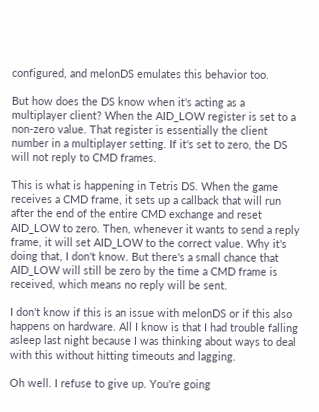configured, and melonDS emulates this behavior too.

But how does the DS know when it's acting as a multiplayer client? When the AID_LOW register is set to a non-zero value. That register is essentially the client number in a multiplayer setting. If it's set to zero, the DS will not reply to CMD frames.

This is what is happening in Tetris DS. When the game receives a CMD frame, it sets up a callback that will run after the end of the entire CMD exchange and reset AID_LOW to zero. Then, whenever it wants to send a reply frame, it will set AID_LOW to the correct value. Why it's doing that, I don't know. But there's a small chance that AID_LOW will still be zero by the time a CMD frame is received, which means no reply will be sent.

I don't know if this is an issue with melonDS or if this also happens on hardware. All I know is that I had trouble falling asleep last night because I was thinking about ways to deal with this without hitting timeouts and lagging.

Oh well. I refuse to give up. You're going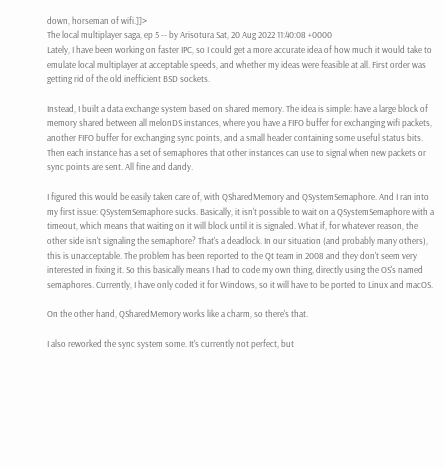down, horseman of wifi.]]>
The local multiplayer saga, ep 5 -- by Arisotura Sat, 20 Aug 2022 11:40:08 +0000
Lately, I have been working on faster IPC, so I could get a more accurate idea of how much it would take to emulate local multiplayer at acceptable speeds, and whether my ideas were feasible at all. First order was getting rid of the old inefficient BSD sockets.

Instead, I built a data exchange system based on shared memory. The idea is simple: have a large block of memory shared between all melonDS instances, where you have a FIFO buffer for exchanging wifi packets, another FIFO buffer for exchanging sync points, and a small header containing some useful status bits. Then each instance has a set of semaphores that other instances can use to signal when new packets or sync points are sent. All fine and dandy.

I figured this would be easily taken care of, with QSharedMemory and QSystemSemaphore. And I ran into my first issue: QSystemSemaphore sucks. Basically, it isn't possible to wait on a QSystemSemaphore with a timeout, which means that waiting on it will block until it is signaled. What if, for whatever reason, the other side isn't signaling the semaphore? That's a deadlock. In our situation (and probably many others), this is unacceptable. The problem has been reported to the Qt team in 2008 and they don't seem very interested in fixing it. So this basically means I had to code my own thing, directly using the OS's named semaphores. Currently, I have only coded it for Windows, so it will have to be ported to Linux and macOS.

On the other hand, QSharedMemory works like a charm, so there's that.

I also reworked the sync system some. It's currently not perfect, but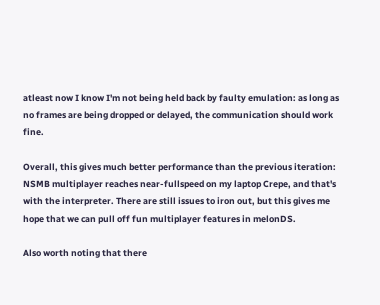atleast now I know I'm not being held back by faulty emulation: as long as no frames are being dropped or delayed, the communication should work fine.

Overall, this gives much better performance than the previous iteration: NSMB multiplayer reaches near-fullspeed on my laptop Crepe, and that's with the interpreter. There are still issues to iron out, but this gives me hope that we can pull off fun multiplayer features in melonDS.

Also worth noting that there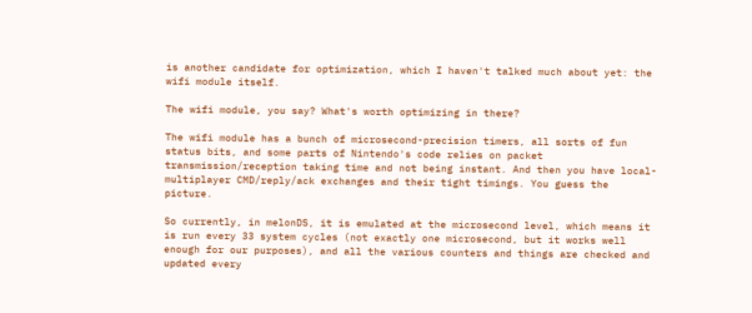is another candidate for optimization, which I haven't talked much about yet: the wifi module itself.

The wifi module, you say? What's worth optimizing in there?

The wifi module has a bunch of microsecond-precision timers, all sorts of fun status bits, and some parts of Nintendo's code relies on packet transmission/reception taking time and not being instant. And then you have local-multiplayer CMD/reply/ack exchanges and their tight timings. You guess the picture.

So currently, in melonDS, it is emulated at the microsecond level, which means it is run every 33 system cycles (not exactly one microsecond, but it works well enough for our purposes), and all the various counters and things are checked and updated every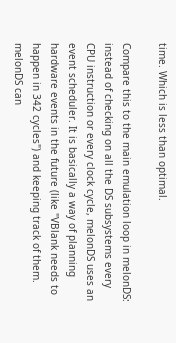time. Which is less than optimal.

Compare this to the main emulation loop in melonDS: instead of checking on all the DS subsystems every CPU instruction or every clock cycle, melonDS uses an event scheduler. It is basically a way of planning hardware events in the future (like "VBlank needs to happen in 342 cycles") and keeping track of them. melonDS can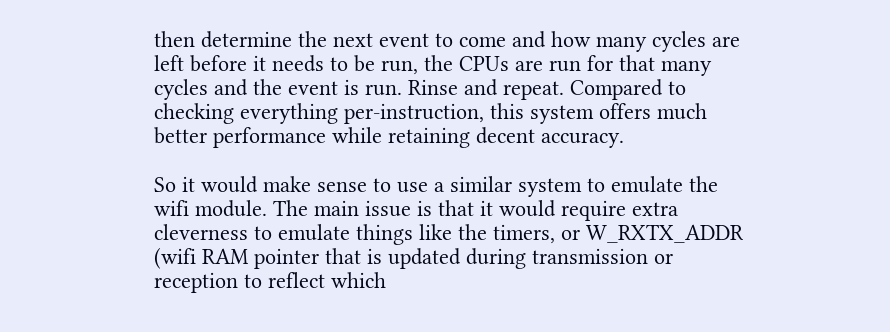then determine the next event to come and how many cycles are left before it needs to be run, the CPUs are run for that many cycles and the event is run. Rinse and repeat. Compared to checking everything per-instruction, this system offers much better performance while retaining decent accuracy.

So it would make sense to use a similar system to emulate the wifi module. The main issue is that it would require extra cleverness to emulate things like the timers, or W_RXTX_ADDR (wifi RAM pointer that is updated during transmission or reception to reflect which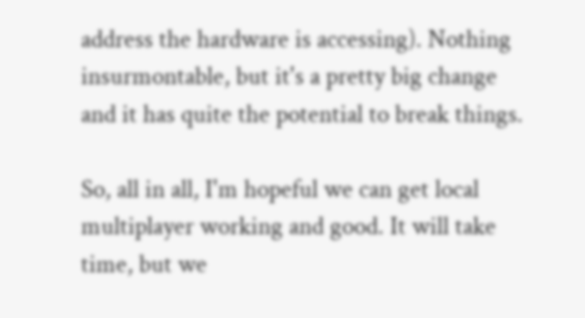address the hardware is accessing). Nothing insurmontable, but it's a pretty big change and it has quite the potential to break things.

So, all in all, I'm hopeful we can get local multiplayer working and good. It will take time, but we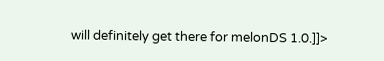will definitely get there for melonDS 1.0.]]>